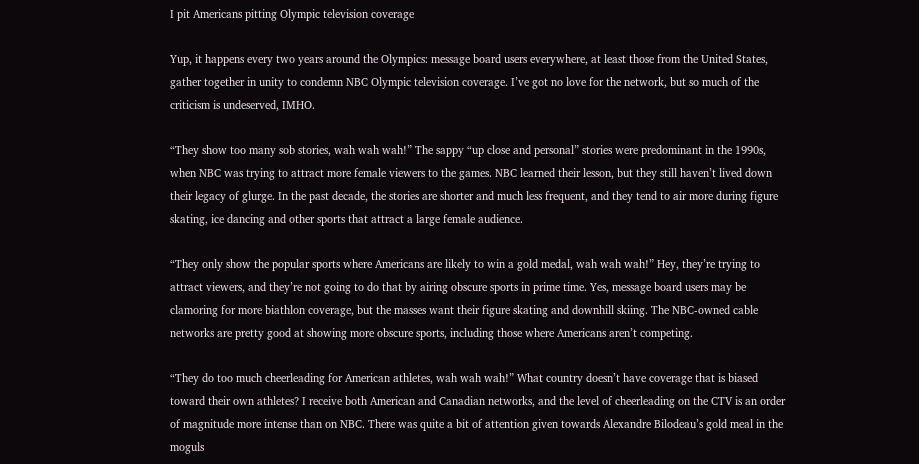I pit Americans pitting Olympic television coverage

Yup, it happens every two years around the Olympics: message board users everywhere, at least those from the United States, gather together in unity to condemn NBC Olympic television coverage. I’ve got no love for the network, but so much of the criticism is undeserved, IMHO.

“They show too many sob stories, wah wah wah!” The sappy “up close and personal” stories were predominant in the 1990s, when NBC was trying to attract more female viewers to the games. NBC learned their lesson, but they still haven’t lived down their legacy of glurge. In the past decade, the stories are shorter and much less frequent, and they tend to air more during figure skating, ice dancing and other sports that attract a large female audience.

“They only show the popular sports where Americans are likely to win a gold medal, wah wah wah!” Hey, they’re trying to attract viewers, and they’re not going to do that by airing obscure sports in prime time. Yes, message board users may be clamoring for more biathlon coverage, but the masses want their figure skating and downhill skiing. The NBC-owned cable networks are pretty good at showing more obscure sports, including those where Americans aren’t competing.

“They do too much cheerleading for American athletes, wah wah wah!” What country doesn’t have coverage that is biased toward their own athletes? I receive both American and Canadian networks, and the level of cheerleading on the CTV is an order of magnitude more intense than on NBC. There was quite a bit of attention given towards Alexandre Bilodeau’s gold meal in the moguls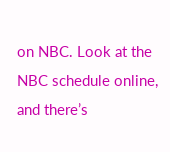on NBC. Look at the NBC schedule online, and there’s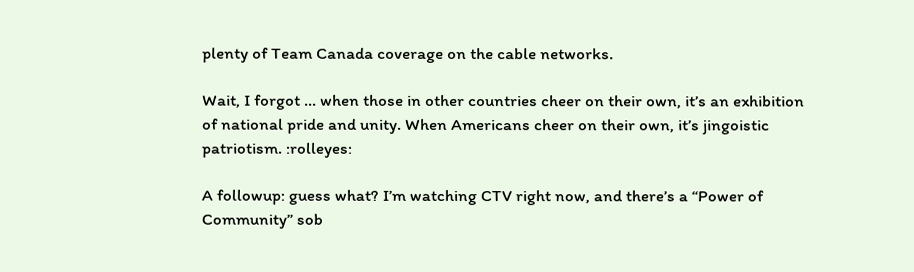plenty of Team Canada coverage on the cable networks.

Wait, I forgot … when those in other countries cheer on their own, it’s an exhibition of national pride and unity. When Americans cheer on their own, it’s jingoistic patriotism. :rolleyes:

A followup: guess what? I’m watching CTV right now, and there’s a “Power of Community” sob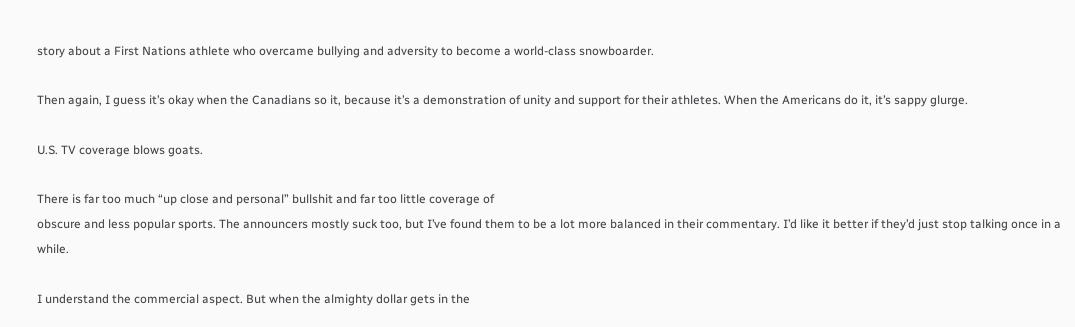story about a First Nations athlete who overcame bullying and adversity to become a world-class snowboarder.

Then again, I guess it’s okay when the Canadians so it, because it’s a demonstration of unity and support for their athletes. When the Americans do it, it’s sappy glurge.

U.S. TV coverage blows goats.

There is far too much “up close and personal” bullshit and far too little coverage of
obscure and less popular sports. The announcers mostly suck too, but I’ve found them to be a lot more balanced in their commentary. I’d like it better if they’d just stop talking once in a while.

I understand the commercial aspect. But when the almighty dollar gets in the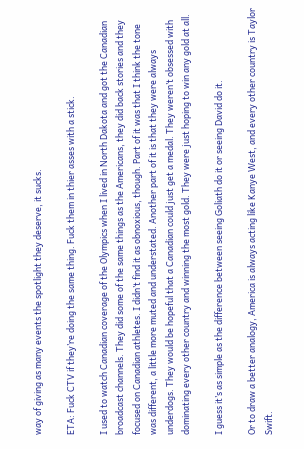way of giving as many events the spotlight they deserve, it sucks.

ETA: Fuck CTV if they’re doing the same thing. Fuck them in thier asses with a stick.

I used to watch Canadian coverage of the Olympics when I lived in North Dakota and got the Canadian broadcast channels. They did some of the same things as the Americans, they did back stories and they focused on Canadian athletes. I didn’t find it as obnoxious, though. Part of it was that I think the tone was different, a little more muted and understated. Another part of it is that they were always underdogs. They would be hopeful that a Canadian could just get a medal. They weren’t obsessed with dominating every other country and winning the most gold. They were just hoping to win any gold at all.

I guess it’s as simple as the difference between seeing Goliath do it or seeing David do it.

Or to draw a better analogy, America is always acting like Kanye West, and every other country is Taylor Swift.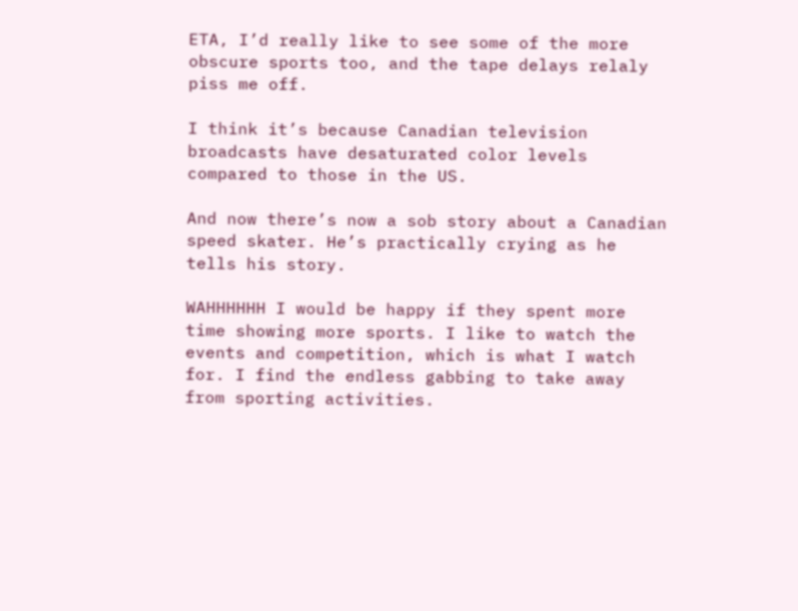ETA, I’d really like to see some of the more obscure sports too, and the tape delays relaly piss me off.

I think it’s because Canadian television broadcasts have desaturated color levels compared to those in the US.

And now there’s now a sob story about a Canadian speed skater. He’s practically crying as he tells his story.

WAHHHHHH I would be happy if they spent more time showing more sports. I like to watch the events and competition, which is what I watch for. I find the endless gabbing to take away from sporting activities.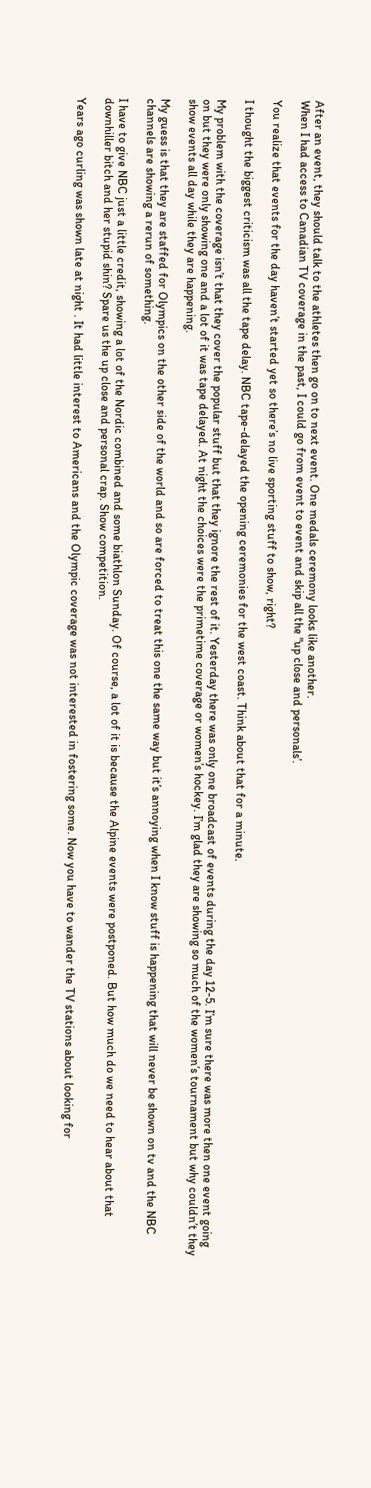After an event, they should talk to the athletes then go on to next event. One medals ceremony looks like another.
When I had access to Canadian TV coverage in the past, I could go from event to event and skip all the "up close and personals’.

You realize that events for the day haven’t started yet so there’s no live sporting stuff to show, right?

I thought the biggest criticism was all the tape delay. NBC tape-delayed the opening ceremonies for the west coast. Think about that for a minute.

My problem with the coverage isn’t that they cover the popular stuff but that they ignore the rest of it. Yesterday there was only one broadcast of events during the day 12-5. I’m sure there was more then one event going on but they were only showing one and a lot of it was tape delayed. At night the choices were the primetime coverage or women’s hockey. I’m glad they are showing so much of the women’s tournament but why couldn’t they show events all day while they are happening.

My guess is that they are staffed for Olympics on the other side of the world and so are forced to treat this one the same way but it’s annoying when I know stuff is happening that will never be shown on tv and the NBC channels are showing a rerun of something.

I have to give NBC just a little credit, showing a lot of the Nordic combined and some biathlon Sunday. Of course, a lot of it is because the Alpine events were postponed. But how much do we need to hear about that downhiller bitch and her stupid shin? Spare us the up close and personal crap. Show competition.

Years ago curling was shown late at night . It had little interest to Americans and the Olympic coverage was not interested in fostering some. Now you have to wander the TV stations about looking for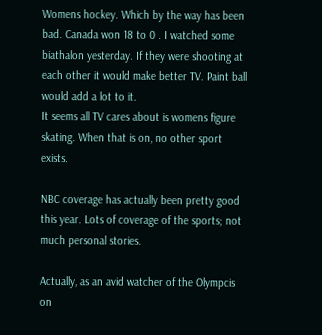Womens hockey. Which by the way has been bad. Canada won 18 to 0 . I watched some biathalon yesterday. If they were shooting at each other it would make better TV. Paint ball would add a lot to it.
It seems all TV cares about is womens figure skating. When that is on, no other sport exists.

NBC coverage has actually been pretty good this year. Lots of coverage of the sports; not much personal stories.

Actually, as an avid watcher of the Olympcis on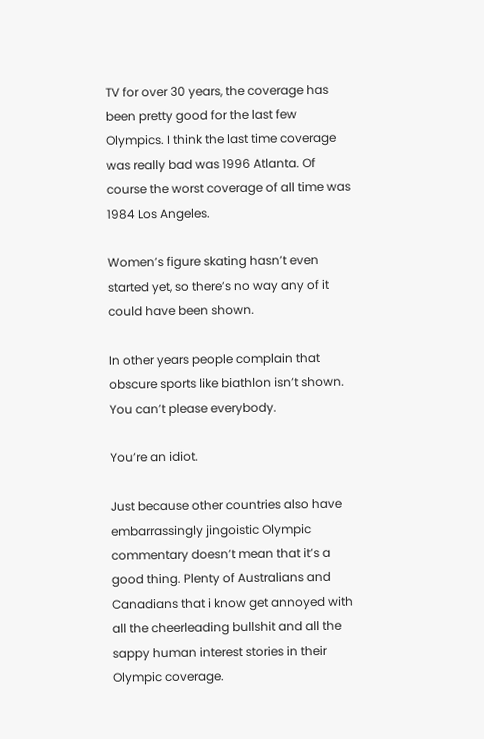TV for over 30 years, the coverage has been pretty good for the last few Olympics. I think the last time coverage was really bad was 1996 Atlanta. Of course the worst coverage of all time was 1984 Los Angeles.

Women’s figure skating hasn’t even started yet, so there’s no way any of it could have been shown.

In other years people complain that obscure sports like biathlon isn’t shown. You can’t please everybody.

You’re an idiot.

Just because other countries also have embarrassingly jingoistic Olympic commentary doesn’t mean that it’s a good thing. Plenty of Australians and Canadians that i know get annoyed with all the cheerleading bullshit and all the sappy human interest stories in their Olympic coverage.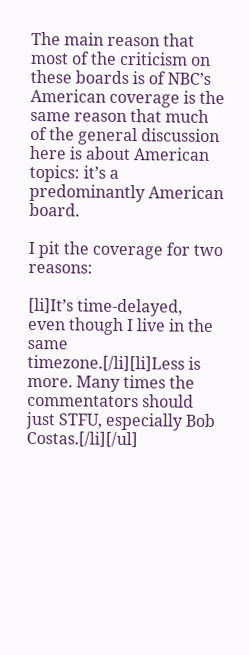The main reason that most of the criticism on these boards is of NBC’s American coverage is the same reason that much of the general discussion here is about American topics: it’s a predominantly American board.

I pit the coverage for two reasons:

[li]It’s time-delayed, even though I live in the same timezone.[/li][li]Less is more. Many times the commentators should just STFU, especially Bob Costas.[/li][/ul]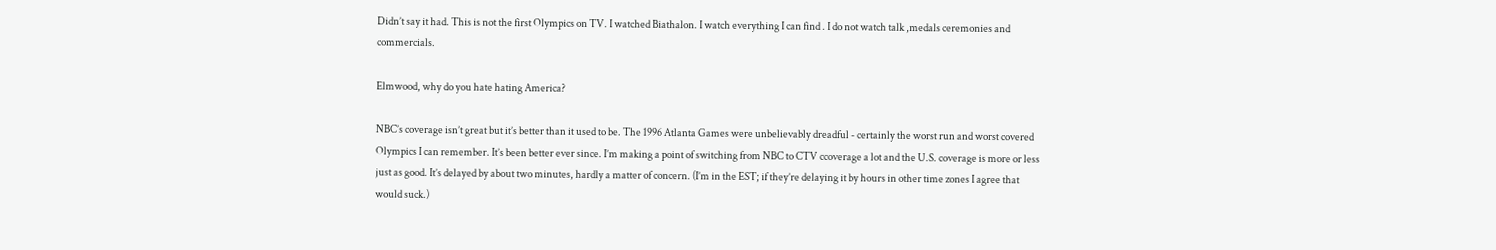Didn’t say it had. This is not the first Olympics on TV. I watched Biathalon. I watch everything I can find . I do not watch talk ,medals ceremonies and commercials.

Elmwood, why do you hate hating America?

NBC’s coverage isn’t great but it’s better than it used to be. The 1996 Atlanta Games were unbelievably dreadful - certainly the worst run and worst covered Olympics I can remember. It’s been better ever since. I’m making a point of switching from NBC to CTV ccoverage a lot and the U.S. coverage is more or less just as good. It’s delayed by about two minutes, hardly a matter of concern. (I’m in the EST; if they’re delaying it by hours in other time zones I agree that would suck.)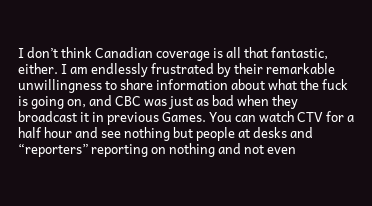I don’t think Canadian coverage is all that fantastic, either. I am endlessly frustrated by their remarkable unwillingness to share information about what the fuck is going on, and CBC was just as bad when they broadcast it in previous Games. You can watch CTV for a half hour and see nothing but people at desks and “reporters” reporting on nothing and not even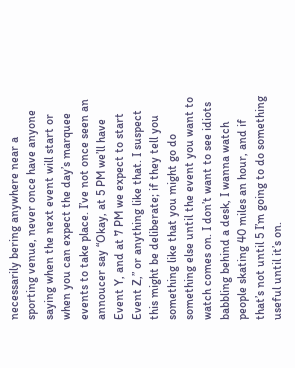necessarily bering anywhere near a sporting venue, never once have anyone saying when the next event will start or when you can expect the day’s marquee events to take place. I’ve not once seen an annoucer say “Okay, at 5 PM we’ll have Event Y, and at 7 PM we expect to start Event Z,” or anything like that. I suspect this might be deliberate; if they tell you something like that you might go do something else until the event you want to watch comes on. I don’t want to see idiots babbling behind a desk, I wanna watch people skating 40 miles an hour, and if that’s not until 5 I’m going to do something useful until it’s on.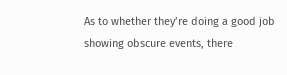As to whether they’re doing a good job showing obscure events, there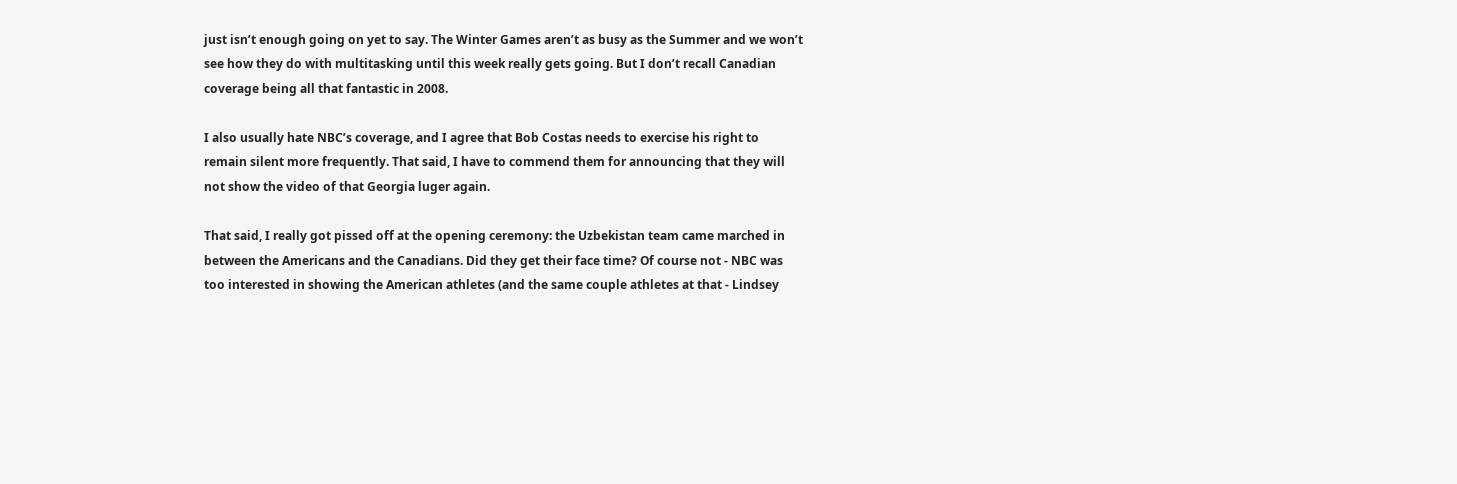just isn’t enough going on yet to say. The Winter Games aren’t as busy as the Summer and we won’t see how they do with multitasking until this week really gets going. But I don’t recall Canadian coverage being all that fantastic in 2008.

I also usually hate NBC’s coverage, and I agree that Bob Costas needs to exercise his right to remain silent more frequently. That said, I have to commend them for announcing that they will not show the video of that Georgia luger again.

That said, I really got pissed off at the opening ceremony: the Uzbekistan team came marched in between the Americans and the Canadians. Did they get their face time? Of course not - NBC was too interested in showing the American athletes (and the same couple athletes at that - Lindsey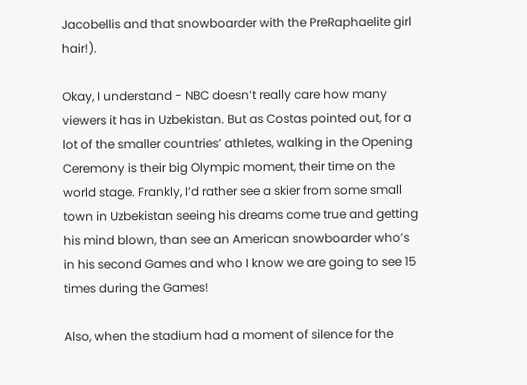Jacobellis and that snowboarder with the PreRaphaelite girl hair!).

Okay, I understand - NBC doesn’t really care how many viewers it has in Uzbekistan. But as Costas pointed out, for a lot of the smaller countries’ athletes, walking in the Opening Ceremony is their big Olympic moment, their time on the world stage. Frankly, I’d rather see a skier from some small town in Uzbekistan seeing his dreams come true and getting his mind blown, than see an American snowboarder who’s in his second Games and who I know we are going to see 15 times during the Games!

Also, when the stadium had a moment of silence for the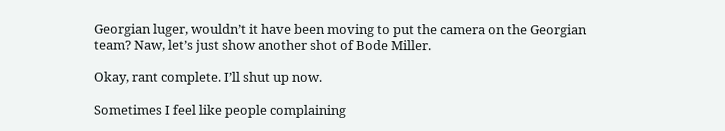Georgian luger, wouldn’t it have been moving to put the camera on the Georgian team? Naw, let’s just show another shot of Bode Miller.

Okay, rant complete. I’ll shut up now.

Sometimes I feel like people complaining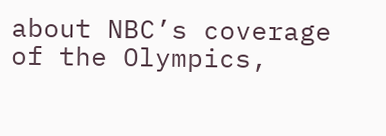about NBC’s coverage of the Olympics,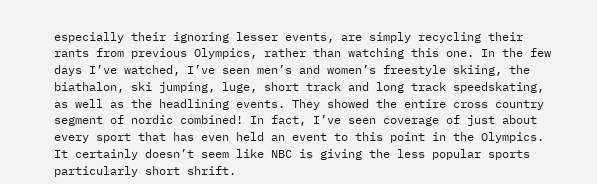especially their ignoring lesser events, are simply recycling their rants from previous Olympics, rather than watching this one. In the few days I’ve watched, I’ve seen men’s and women’s freestyle skiing, the biathalon, ski jumping, luge, short track and long track speedskating, as well as the headlining events. They showed the entire cross country segment of nordic combined! In fact, I’ve seen coverage of just about every sport that has even held an event to this point in the Olympics. It certainly doesn’t seem like NBC is giving the less popular sports particularly short shrift.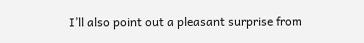I’ll also point out a pleasant surprise from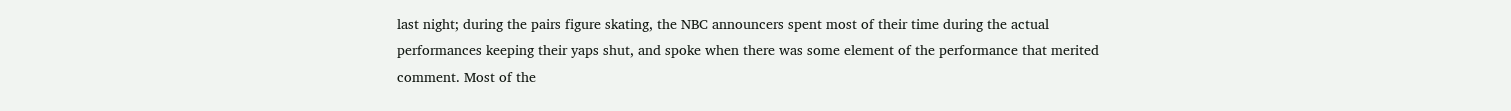last night; during the pairs figure skating, the NBC announcers spent most of their time during the actual performances keeping their yaps shut, and spoke when there was some element of the performance that merited comment. Most of the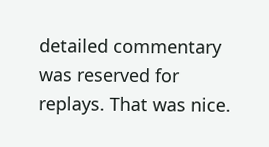detailed commentary was reserved for replays. That was nice.